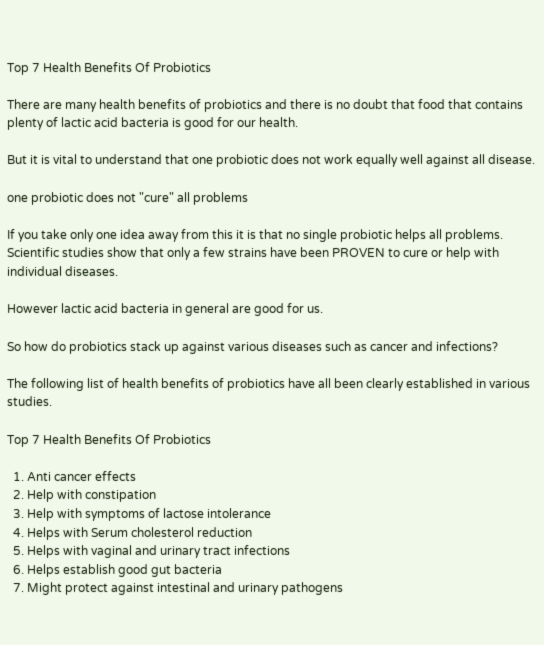Top 7 Health Benefits Of Probiotics

There are many health benefits of probiotics and there is no doubt that food that contains plenty of lactic acid bacteria is good for our health.

But it is vital to understand that one probiotic does not work equally well against all disease.

one probiotic does not "cure" all problems

If you take only one idea away from this it is that no single probiotic helps all problems. Scientific studies show that only a few strains have been PROVEN to cure or help with individual diseases.

However lactic acid bacteria in general are good for us.

So how do probiotics stack up against various diseases such as cancer and infections?

The following list of health benefits of probiotics have all been clearly established in various studies.

Top 7 Health Benefits Of Probiotics

  1. Anti cancer effects
  2. Help with constipation
  3. Help with symptoms of lactose intolerance
  4. Helps with Serum cholesterol reduction
  5. Helps with vaginal and urinary tract infections
  6. Helps establish good gut bacteria
  7. Might protect against intestinal and urinary pathogens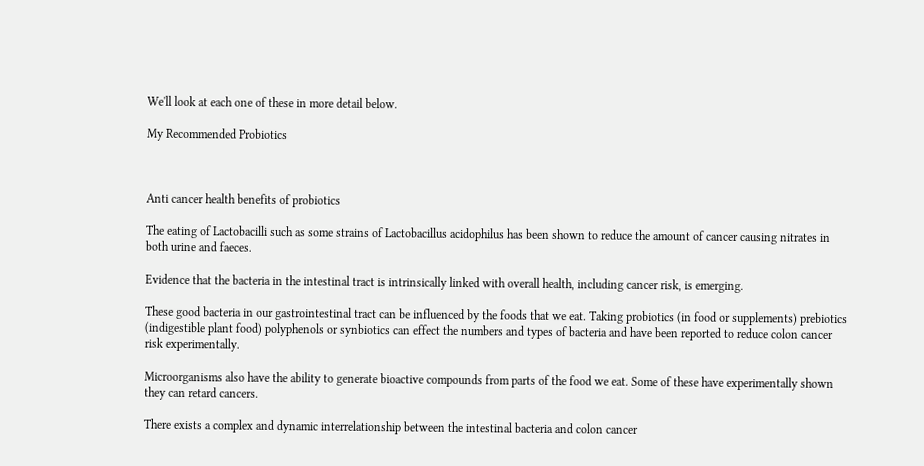We'll look at each one of these in more detail below.

My Recommended Probiotics



Anti cancer health benefits of probiotics

The eating of Lactobacilli such as some strains of Lactobacillus acidophilus has been shown to reduce the amount of cancer causing nitrates in both urine and faeces.

Evidence that the bacteria in the intestinal tract is intrinsically linked with overall health, including cancer risk, is emerging.

These good bacteria in our gastrointestinal tract can be influenced by the foods that we eat. Taking probiotics (in food or supplements) prebiotics (indigestible plant food) polyphenols or synbiotics can effect the numbers and types of bacteria and have been reported to reduce colon cancer risk experimentally.

Microorganisms also have the ability to generate bioactive compounds from parts of the food we eat. Some of these have experimentally shown they can retard cancers.

There exists a complex and dynamic interrelationship between the intestinal bacteria and colon cancer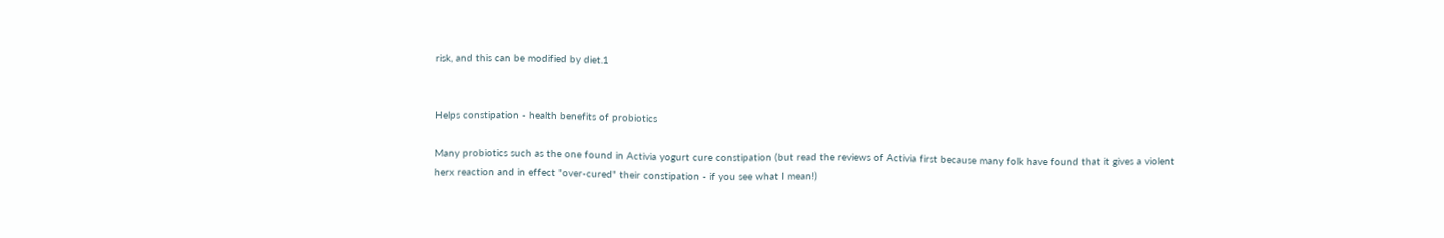risk, and this can be modified by diet.1


Helps constipation - health benefits of probiotics

Many probiotics such as the one found in Activia yogurt cure constipation (but read the reviews of Activia first because many folk have found that it gives a violent herx reaction and in effect "over-cured" their constipation - if you see what I mean!)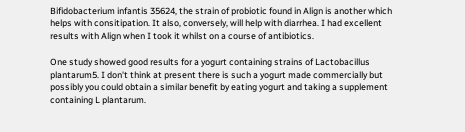Bifidobacterium infantis 35624, the strain of probiotic found in Align is another which helps with consitipation. It also, conversely, will help with diarrhea. I had excellent results with Align when I took it whilst on a course of antibiotics.

One study showed good results for a yogurt containing strains of Lactobacillus plantarum5. I don't think at present there is such a yogurt made commercially but possibly you could obtain a similar benefit by eating yogurt and taking a supplement containing L plantarum.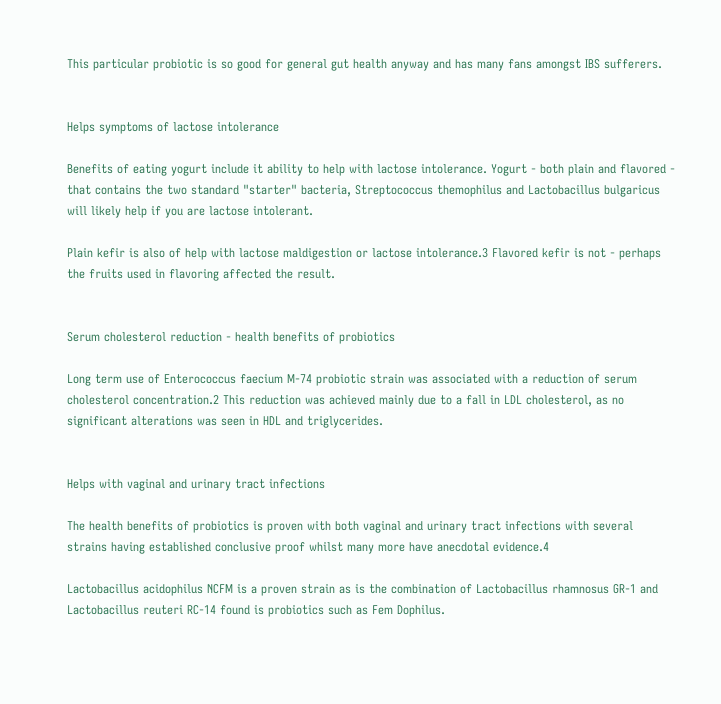This particular probiotic is so good for general gut health anyway and has many fans amongst IBS sufferers.


Helps symptoms of lactose intolerance

Benefits of eating yogurt include it ability to help with lactose intolerance. Yogurt - both plain and flavored - that contains the two standard "starter" bacteria, Streptococcus themophilus and Lactobacillus bulgaricus will likely help if you are lactose intolerant.

Plain kefir is also of help with lactose maldigestion or lactose intolerance.3 Flavored kefir is not - perhaps the fruits used in flavoring affected the result.


Serum cholesterol reduction - health benefits of probiotics

Long term use of Enterococcus faecium M-74 probiotic strain was associated with a reduction of serum cholesterol concentration.2 This reduction was achieved mainly due to a fall in LDL cholesterol, as no significant alterations was seen in HDL and triglycerides.


Helps with vaginal and urinary tract infections

The health benefits of probiotics is proven with both vaginal and urinary tract infections with several strains having established conclusive proof whilst many more have anecdotal evidence.4

Lactobacillus acidophilus NCFM is a proven strain as is the combination of Lactobacillus rhamnosus GR-1 and Lactobacillus reuteri RC-14 found is probiotics such as Fem Dophilus.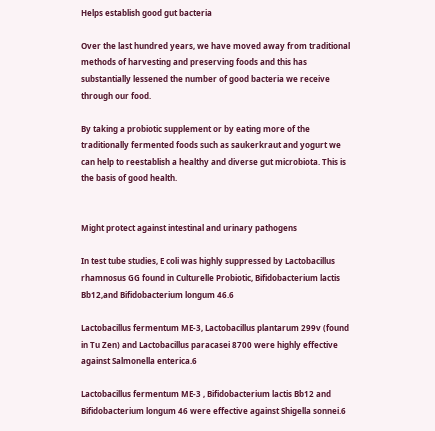Helps establish good gut bacteria

Over the last hundred years, we have moved away from traditional methods of harvesting and preserving foods and this has substantially lessened the number of good bacteria we receive through our food.

By taking a probiotic supplement or by eating more of the traditionally fermented foods such as saukerkraut and yogurt we can help to reestablish a healthy and diverse gut microbiota. This is the basis of good health.


Might protect against intestinal and urinary pathogens

In test tube studies, E coli was highly suppressed by Lactobacillus rhamnosus GG found in Culturelle Probiotic, Bifidobacterium lactis Bb12,and Bifidobacterium longum 46.6

Lactobacillus fermentum ME-3, Lactobacillus plantarum 299v (found in Tu Zen) and Lactobacillus paracasei 8700 were highly effective against Salmonella enterica.6

Lactobacillus fermentum ME-3 , Bifidobacterium lactis Bb12 and Bifidobacterium longum 46 were effective against Shigella sonnei.6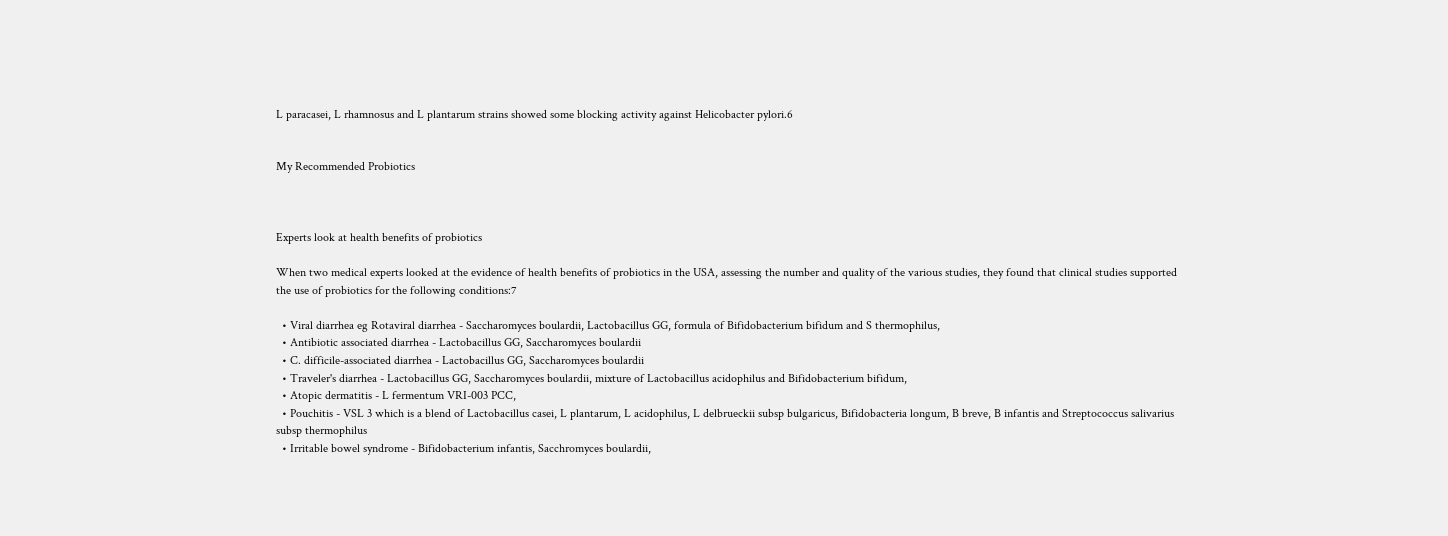L paracasei, L rhamnosus and L plantarum strains showed some blocking activity against Helicobacter pylori.6


My Recommended Probiotics



Experts look at health benefits of probiotics

When two medical experts looked at the evidence of health benefits of probiotics in the USA, assessing the number and quality of the various studies, they found that clinical studies supported the use of probiotics for the following conditions:7

  • Viral diarrhea eg Rotaviral diarrhea - Saccharomyces boulardii, Lactobacillus GG, formula of Bifidobacterium bifidum and S thermophilus,
  • Antibiotic associated diarrhea - Lactobacillus GG, Saccharomyces boulardii
  • C. difficile-associated diarrhea - Lactobacillus GG, Saccharomyces boulardii
  • Traveler's diarrhea - Lactobacillus GG, Saccharomyces boulardii, mixture of Lactobacillus acidophilus and Bifidobacterium bifidum,
  • Atopic dermatitis - L fermentum VRI-003 PCC,
  • Pouchitis - VSL 3 which is a blend of Lactobacillus casei, L plantarum, L acidophilus, L delbrueckii subsp bulgaricus, Bifidobacteria longum, B breve, B infantis and Streptococcus salivarius subsp thermophilus
  • Irritable bowel syndrome - Bifidobacterium infantis, Sacchromyces boulardii,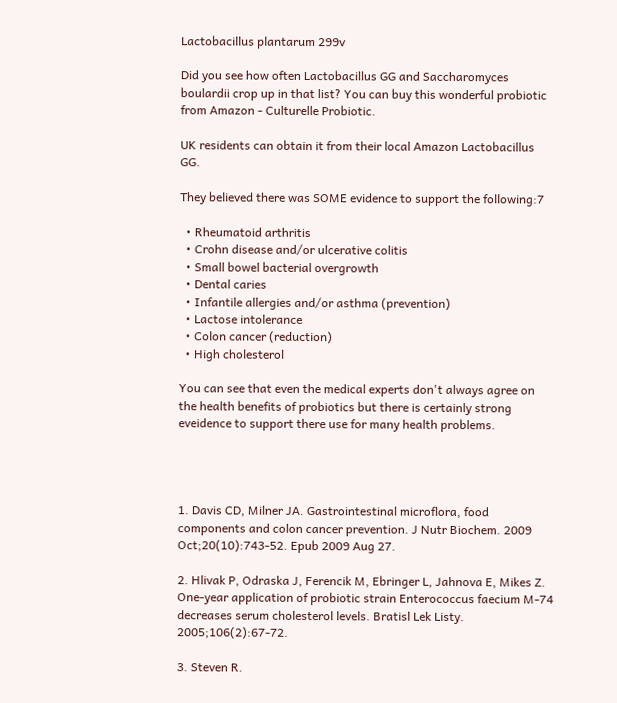Lactobacillus plantarum 299v

Did you see how often Lactobacillus GG and Saccharomyces boulardii crop up in that list? You can buy this wonderful probiotic from Amazon - Culturelle Probiotic.

UK residents can obtain it from their local Amazon Lactobacillus GG.

They believed there was SOME evidence to support the following:7

  • Rheumatoid arthritis
  • Crohn disease and/or ulcerative colitis
  • Small bowel bacterial overgrowth
  • Dental caries
  • Infantile allergies and/or asthma (prevention)
  • Lactose intolerance
  • Colon cancer (reduction)
  • High cholesterol

You can see that even the medical experts don't always agree on the health benefits of probiotics but there is certainly strong eveidence to support there use for many health problems.




1. Davis CD, Milner JA. Gastrointestinal microflora, food components and colon cancer prevention. J Nutr Biochem. 2009 Oct;20(10):743-52. Epub 2009 Aug 27.

2. Hlivak P, Odraska J, Ferencik M, Ebringer L, Jahnova E, Mikes Z. One-year application of probiotic strain Enterococcus faecium M-74 decreases serum cholesterol levels. Bratisl Lek Listy. 2005;106(2):67-72.

3. Steven R.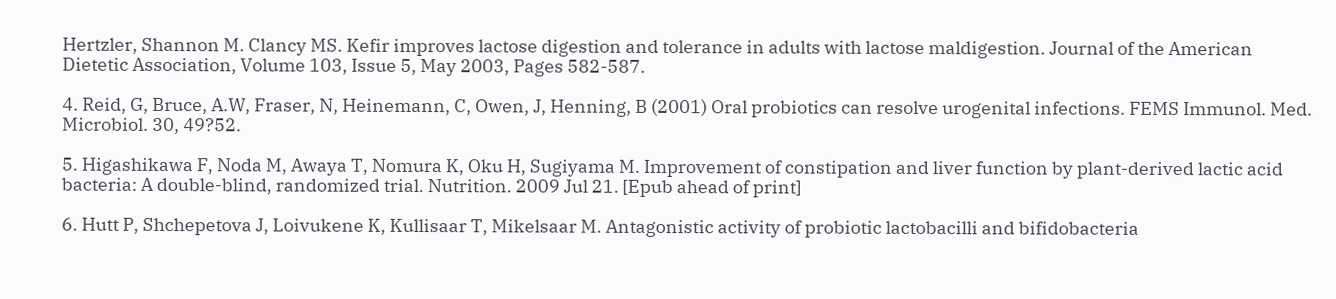Hertzler, Shannon M. Clancy MS. Kefir improves lactose digestion and tolerance in adults with lactose maldigestion. Journal of the American Dietetic Association, Volume 103, Issue 5, May 2003, Pages 582-587.

4. Reid, G, Bruce, A.W, Fraser, N, Heinemann, C, Owen, J, Henning, B (2001) Oral probiotics can resolve urogenital infections. FEMS Immunol. Med. Microbiol. 30, 49?52.

5. Higashikawa F, Noda M, Awaya T, Nomura K, Oku H, Sugiyama M. Improvement of constipation and liver function by plant-derived lactic acid bacteria: A double-blind, randomized trial. Nutrition. 2009 Jul 21. [Epub ahead of print]

6. Hutt P, Shchepetova J, Loivukene K, Kullisaar T, Mikelsaar M. Antagonistic activity of probiotic lactobacilli and bifidobacteria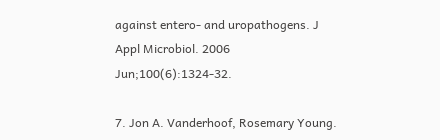against entero- and uropathogens. J Appl Microbiol. 2006 Jun;100(6):1324-32.

7. Jon A. Vanderhoof, Rosemary Young.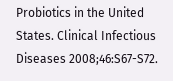Probiotics in the United States. Clinical Infectious Diseases 2008;46:S67-S72.